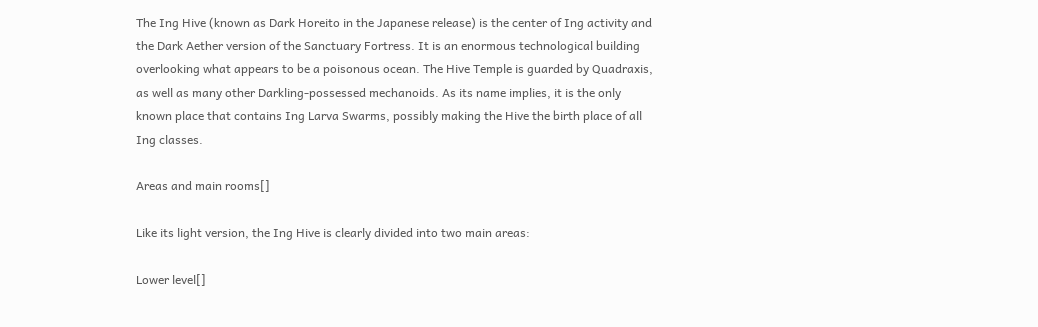The Ing Hive (known as Dark Horeito in the Japanese release) is the center of Ing activity and the Dark Aether version of the Sanctuary Fortress. It is an enormous technological building overlooking what appears to be a poisonous ocean. The Hive Temple is guarded by Quadraxis, as well as many other Darkling-possessed mechanoids. As its name implies, it is the only known place that contains Ing Larva Swarms, possibly making the Hive the birth place of all Ing classes.

Areas and main rooms[]

Like its light version, the Ing Hive is clearly divided into two main areas:

Lower level[]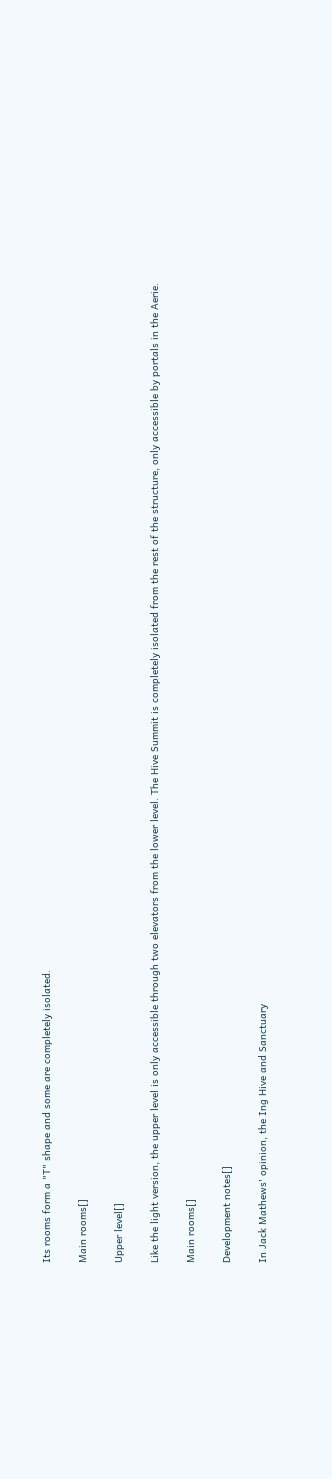Its rooms form a "T" shape and some are completely isolated.

Main rooms[]

Upper level[]

Like the light version, the upper level is only accessible through two elevators from the lower level. The Hive Summit is completely isolated from the rest of the structure, only accessible by portals in the Aerie.

Main rooms[]

Development notes[]

In Jack Mathews' opinion, the Ing Hive and Sanctuary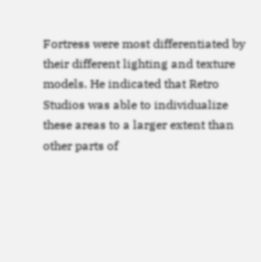Fortress were most differentiated by their different lighting and texture models. He indicated that Retro Studios was able to individualize these areas to a larger extent than other parts of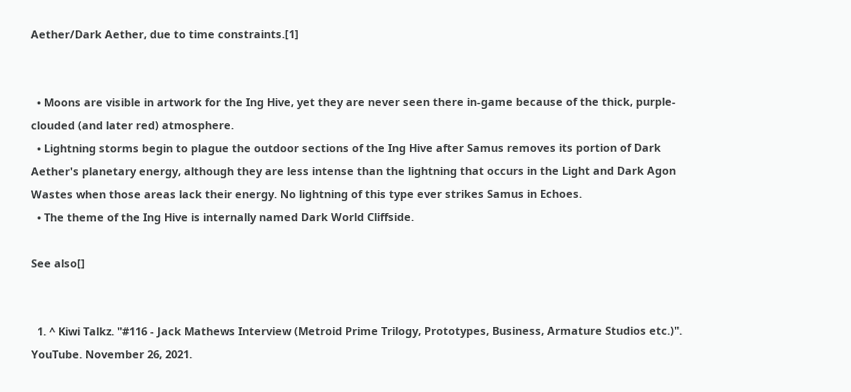Aether/Dark Aether, due to time constraints.[1]


  • Moons are visible in artwork for the Ing Hive, yet they are never seen there in-game because of the thick, purple-clouded (and later red) atmosphere.
  • Lightning storms begin to plague the outdoor sections of the Ing Hive after Samus removes its portion of Dark Aether's planetary energy, although they are less intense than the lightning that occurs in the Light and Dark Agon Wastes when those areas lack their energy. No lightning of this type ever strikes Samus in Echoes.
  • The theme of the Ing Hive is internally named Dark World Cliffside.

See also[]


  1. ^ Kiwi Talkz. "#116 - Jack Mathews Interview (Metroid Prime Trilogy, Prototypes, Business, Armature Studios etc.)". YouTube. November 26, 2021.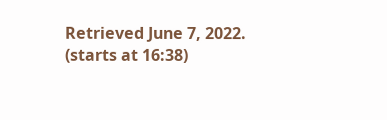Retrieved June 7, 2022. (starts at 16:38)